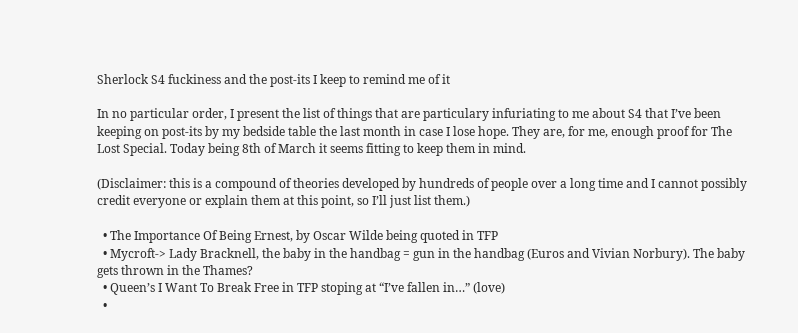Sherlock S4 fuckiness and the post-its I keep to remind me of it

In no particular order, I present the list of things that are particulary infuriating to me about S4 that I’ve been keeping on post-its by my bedside table the last month in case I lose hope. They are, for me, enough proof for The Lost Special. Today being 8th of March it seems fitting to keep them in mind.

(Disclaimer: this is a compound of theories developed by hundreds of people over a long time and I cannot possibly credit everyone or explain them at this point, so I’ll just list them.)

  • The Importance Of Being Ernest, by Oscar Wilde being quoted in TFP
  • Mycroft-> Lady Bracknell, the baby in the handbag = gun in the handbag (Euros and Vivian Norbury). The baby gets thrown in the Thames?
  • Queen’s I Want To Break Free in TFP stoping at “I’ve fallen in…” (love)
  •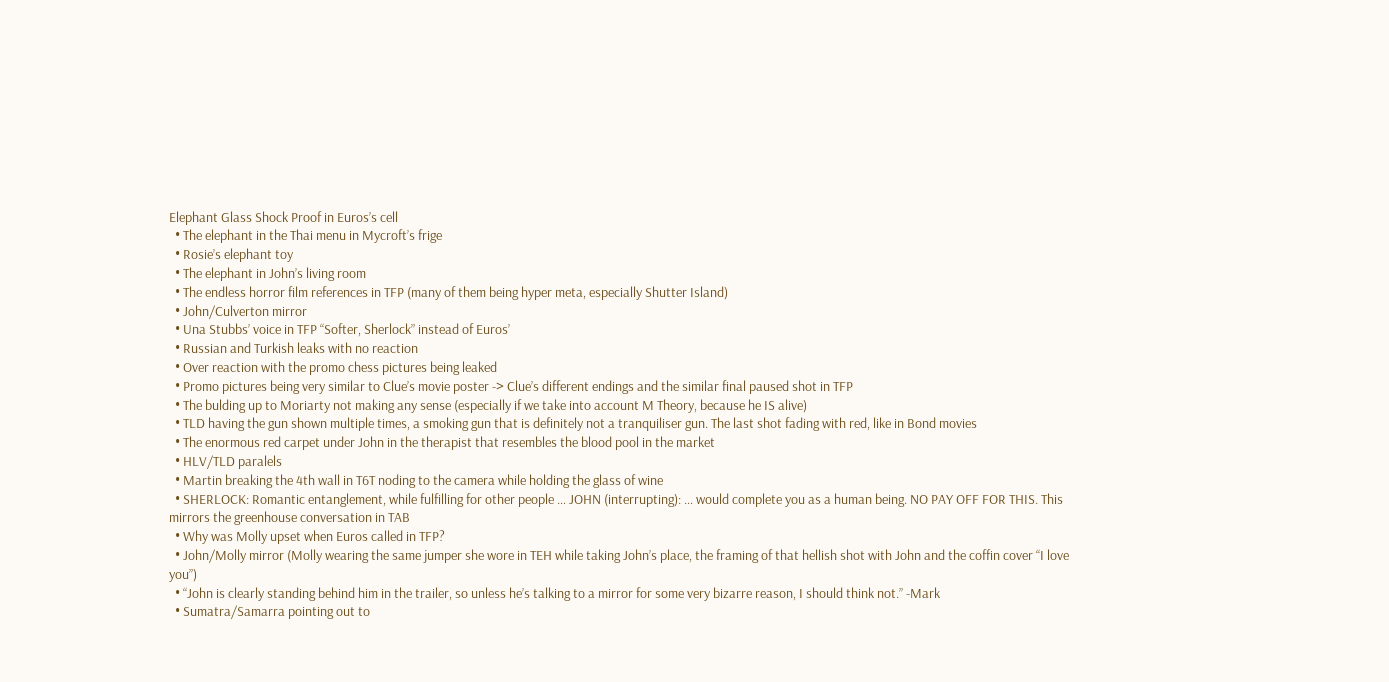Elephant Glass Shock Proof in Euros’s cell
  • The elephant in the Thai menu in Mycroft’s frige
  • Rosie’s elephant toy
  • The elephant in John’s living room
  • The endless horror film references in TFP (many of them being hyper meta, especially Shutter Island)
  • John/Culverton mirror
  • Una Stubbs’ voice in TFP “Softer, Sherlock” instead of Euros’
  • Russian and Turkish leaks with no reaction
  • Over reaction with the promo chess pictures being leaked
  • Promo pictures being very similar to Clue’s movie poster -> Clue’s different endings and the similar final paused shot in TFP
  • The bulding up to Moriarty not making any sense (especially if we take into account M Theory, because he IS alive)
  • TLD having the gun shown multiple times, a smoking gun that is definitely not a tranquiliser gun. The last shot fading with red, like in Bond movies
  • The enormous red carpet under John in the therapist that resembles the blood pool in the market
  • HLV/TLD paralels
  • Martin breaking the 4th wall in T6T noding to the camera while holding the glass of wine
  • SHERLOCK: Romantic entanglement, while fulfilling for other people … JOHN (interrupting): … would complete you as a human being. NO PAY OFF FOR THIS. This mirrors the greenhouse conversation in TAB
  • Why was Molly upset when Euros called in TFP?
  • John/Molly mirror (Molly wearing the same jumper she wore in TEH while taking John’s place, the framing of that hellish shot with John and the coffin cover “I love you”)
  • “John is clearly standing behind him in the trailer, so unless he’s talking to a mirror for some very bizarre reason, I should think not.” -Mark
  • Sumatra/Samarra pointing out to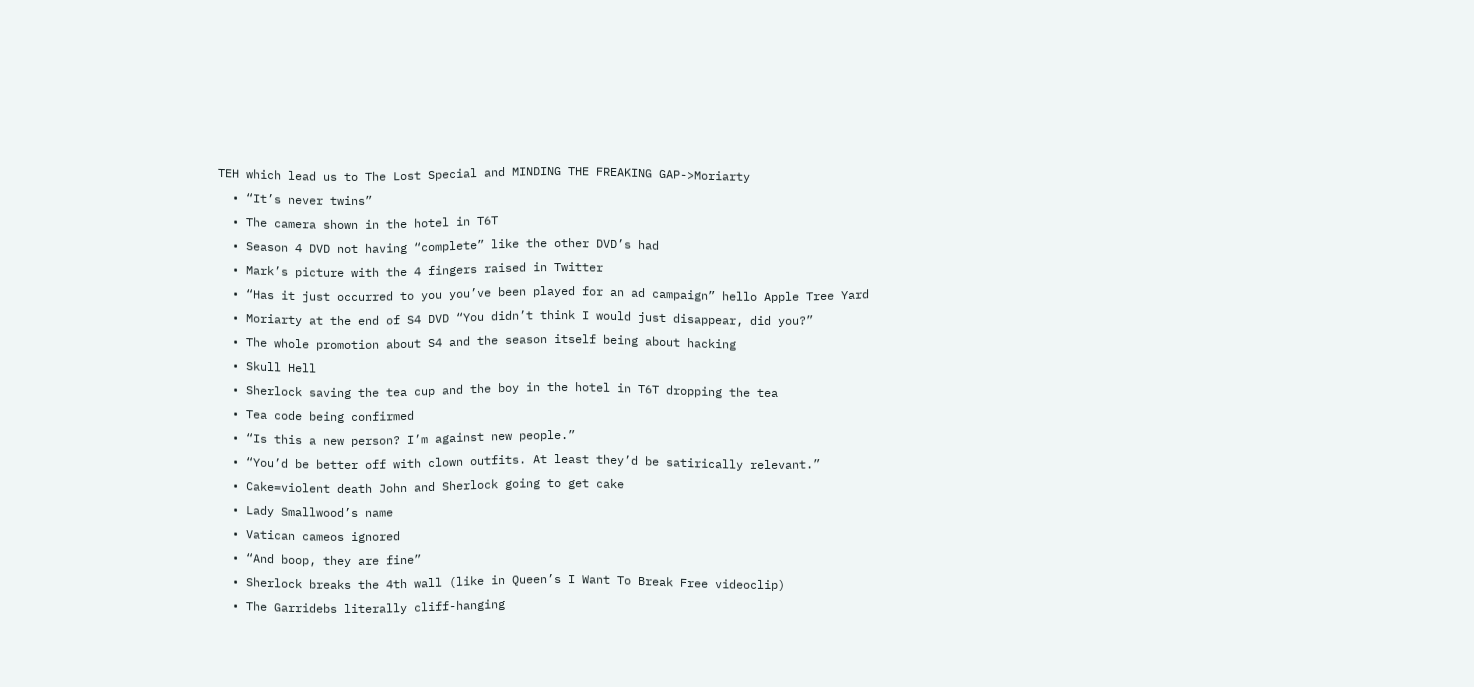TEH which lead us to The Lost Special and MINDING THE FREAKING GAP->Moriarty
  • “It’s never twins”
  • The camera shown in the hotel in T6T
  • Season 4 DVD not having “complete” like the other DVD’s had
  • Mark’s picture with the 4 fingers raised in Twitter
  • “Has it just occurred to you you’ve been played for an ad campaign” hello Apple Tree Yard
  • Moriarty at the end of S4 DVD “You didn’t think I would just disappear, did you?”
  • The whole promotion about S4 and the season itself being about hacking
  • Skull Hell
  • Sherlock saving the tea cup and the boy in the hotel in T6T dropping the tea
  • Tea code being confirmed
  • “Is this a new person? I’m against new people.”
  • “You’d be better off with clown outfits. At least they’d be satirically relevant.”
  • Cake=violent death John and Sherlock going to get cake
  • Lady Smallwood’s name
  • Vatican cameos ignored
  • “And boop, they are fine”
  • Sherlock breaks the 4th wall (like in Queen’s I Want To Break Free videoclip)
  • The Garridebs literally cliff-hanging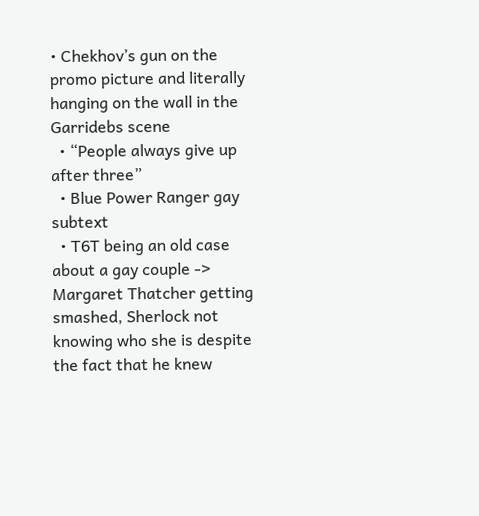• Chekhov’s gun on the promo picture and literally hanging on the wall in the Garridebs scene
  • “People always give up after three”
  • Blue Power Ranger gay subtext
  • T6T being an old case about a gay couple -> Margaret Thatcher getting smashed, Sherlock not knowing who she is despite the fact that he knew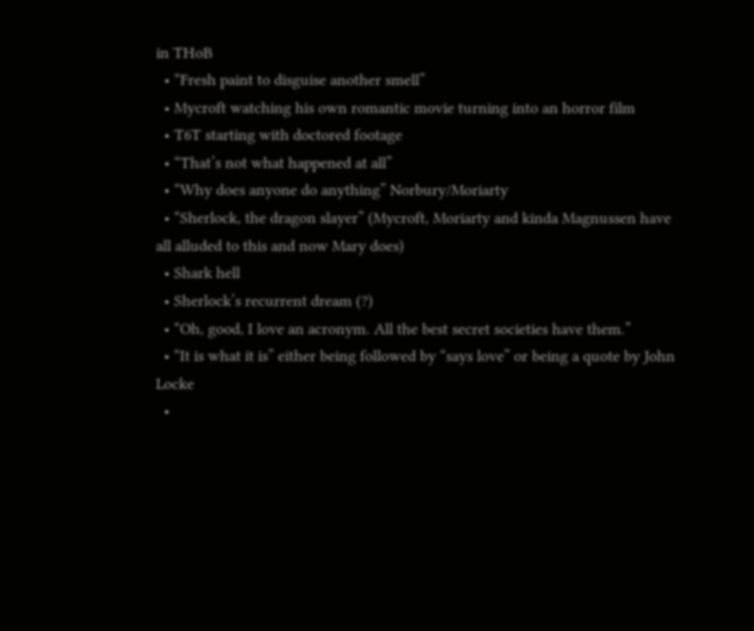in THoB
  • “Fresh paint to disguise another smell”
  • Mycroft watching his own romantic movie turning into an horror film
  • T6T starting with doctored footage
  • “That’s not what happened at all”
  • “Why does anyone do anything” Norbury/Moriarty
  • “Sherlock, the dragon slayer” (Mycroft, Moriarty and kinda Magnussen have all alluded to this and now Mary does)
  • Shark hell
  • Sherlock’s recurrent dream (?)
  • “Oh, good, I love an acronym. All the best secret societies have them.”
  • “It is what it is” either being followed by “says love” or being a quote by John Locke
  •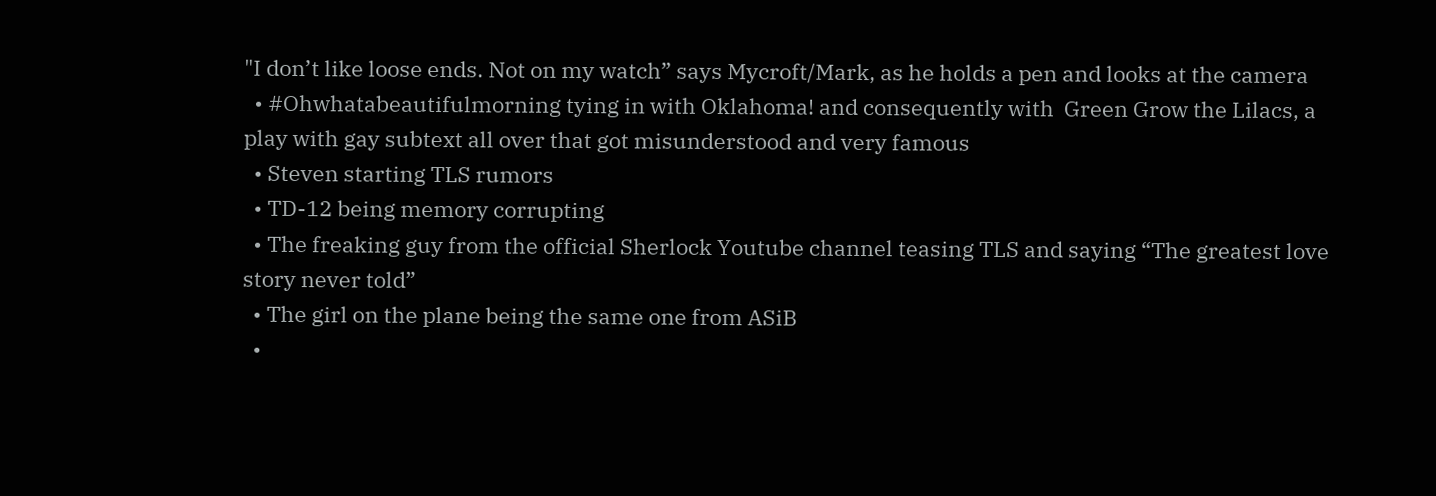"I don’t like loose ends. Not on my watch” says Mycroft/Mark, as he holds a pen and looks at the camera
  • #Ohwhatabeautifulmorning tying in with Oklahoma! and consequently with  Green Grow the Lilacs, a play with gay subtext all over that got misunderstood and very famous
  • Steven starting TLS rumors
  • TD-12 being memory corrupting
  • The freaking guy from the official Sherlock Youtube channel teasing TLS and saying “The greatest love story never told”
  • The girl on the plane being the same one from ASiB
  •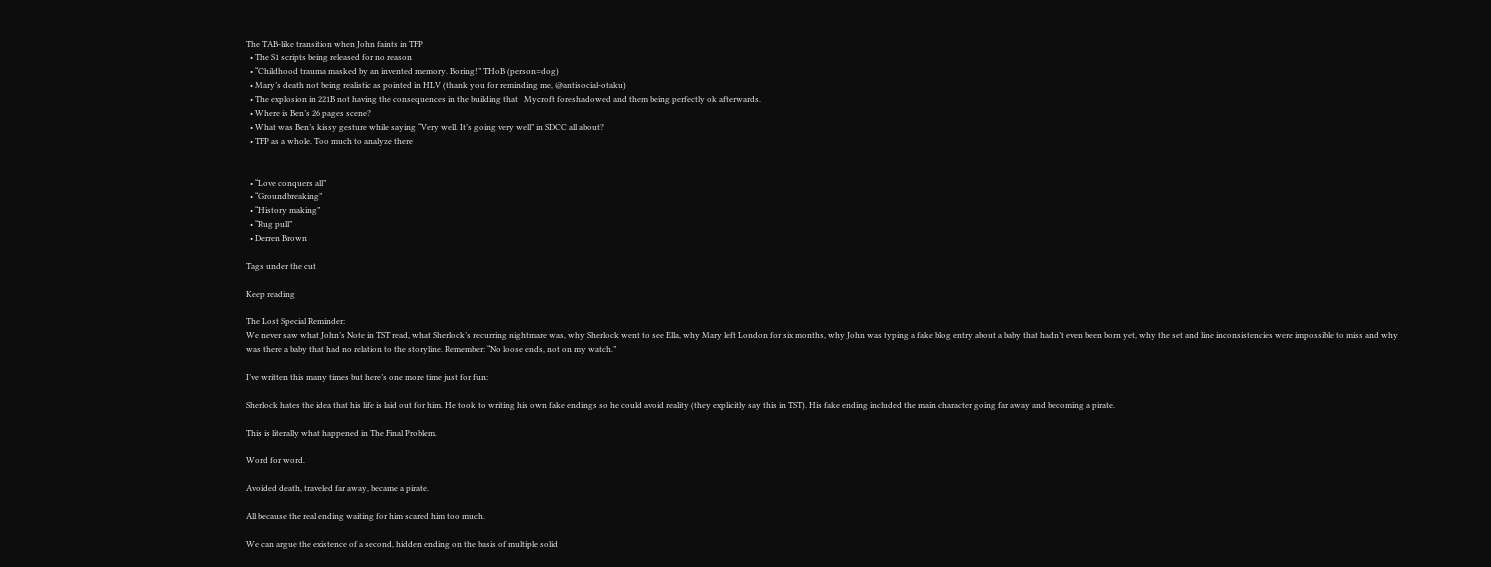The TAB-like transition when John faints in TFP
  • The S1 scripts being released for no reason
  • “Childhood trauma masked by an invented memory. Boring!” THoB (person=dog)
  • Mary’s death not being realistic as pointed in HLV (thank you for reminding me, @antisocial-otaku)
  • The explosion in 221B not having the consequences in the building that   Mycroft foreshadowed and them being perfectly ok afterwards.
  • Where is Ben’s 26 pages scene?
  • What was Ben’s kissy gesture while saying “Very well. It’s going very well” in SDCC all about?
  • TFP as a whole. Too much to analyze there


  • “Love conquers all”
  • “Groundbreaking”
  • “History making”
  • “Rug pull”
  • Derren Brown

Tags under the cut

Keep reading

The Lost Special Reminder:
We never saw what John’s Note in TST read, what Sherlock’s recurring nightmare was, why Sherlock went to see Ella, why Mary left London for six months, why John was typing a fake blog entry about a baby that hadn’t even been born yet, why the set and line inconsistencies were impossible to miss and why was there a baby that had no relation to the storyline. Remember: “No loose ends, not on my watch.”

I’ve written this many times but here’s one more time just for fun:

Sherlock hates the idea that his life is laid out for him. He took to writing his own fake endings so he could avoid reality (they explicitly say this in TST). His fake ending included the main character going far away and becoming a pirate.

This is literally what happened in The Final Problem.

Word for word.

Avoided death, traveled far away, became a pirate.

All because the real ending waiting for him scared him too much.

We can argue the existence of a second, hidden ending on the basis of multiple solid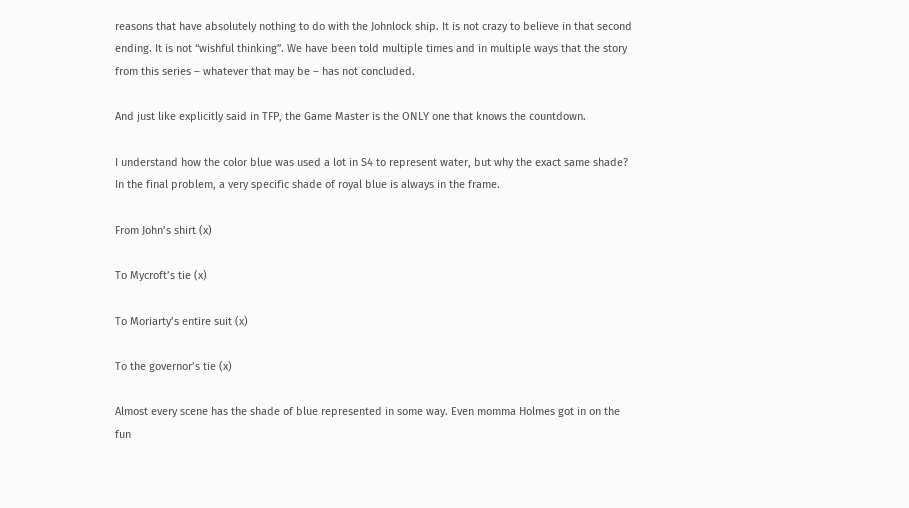reasons that have absolutely nothing to do with the Johnlock ship. It is not crazy to believe in that second ending. It is not “wishful thinking”. We have been told multiple times and in multiple ways that the story from this series – whatever that may be – has not concluded.

And just like explicitly said in TFP, the Game Master is the ONLY one that knows the countdown.

I understand how the color blue was used a lot in S4 to represent water, but why the exact same shade? In the final problem, a very specific shade of royal blue is always in the frame.

From John’s shirt (x)

To Mycroft’s tie (x)

To Moriarty’s entire suit (x)

To the governor’s tie (x)

Almost every scene has the shade of blue represented in some way. Even momma Holmes got in on the fun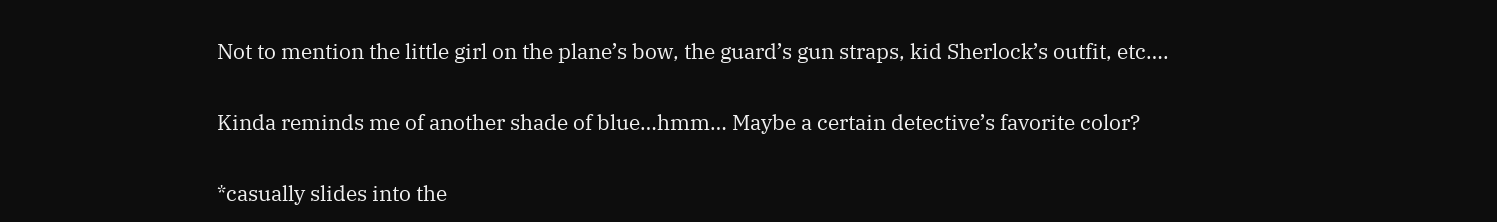Not to mention the little girl on the plane’s bow, the guard’s gun straps, kid Sherlock’s outfit, etc….

Kinda reminds me of another shade of blue…hmm… Maybe a certain detective’s favorite color?

*casually slides into the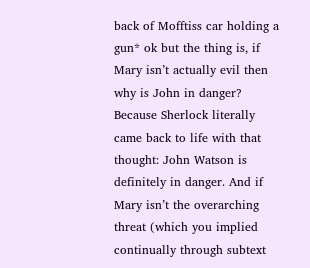back of Mofftiss car holding a gun* ok but the thing is, if Mary isn’t actually evil then why is John in danger? Because Sherlock literally came back to life with that thought: John Watson is definitely in danger. And if Mary isn’t the overarching threat (which you implied continually through subtext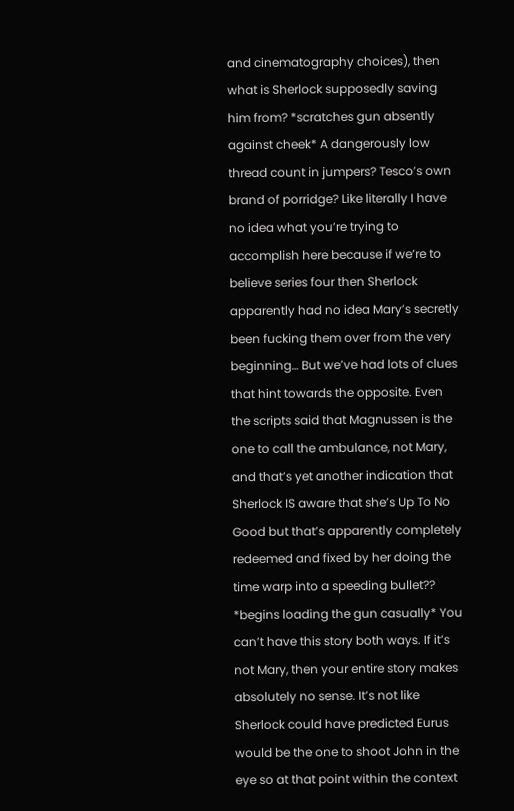and cinematography choices), then what is Sherlock supposedly saving him from? *scratches gun absently against cheek* A dangerously low thread count in jumpers? Tesco’s own brand of porridge? Like literally I have no idea what you’re trying to accomplish here because if we’re to believe series four then Sherlock apparently had no idea Mary’s secretly been fucking them over from the very beginning… But we’ve had lots of clues that hint towards the opposite. Even the scripts said that Magnussen is the one to call the ambulance, not Mary, and that’s yet another indication that Sherlock IS aware that she’s Up To No Good but that’s apparently completely redeemed and fixed by her doing the time warp into a speeding bullet?? *begins loading the gun casually* You can’t have this story both ways. If it’s not Mary, then your entire story makes absolutely no sense. It’s not like Sherlock could have predicted Eurus would be the one to shoot John in the eye so at that point within the context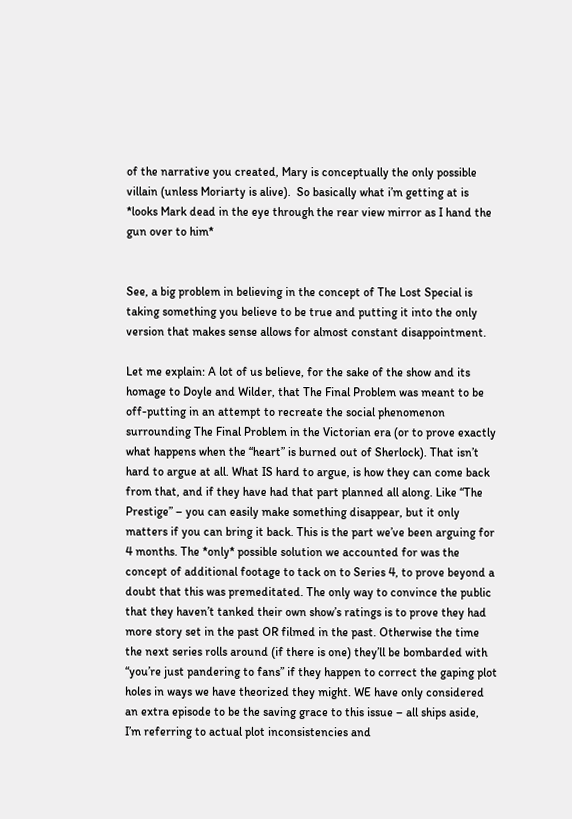of the narrative you created, Mary is conceptually the only possible villain (unless Moriarty is alive).  So basically what i’m getting at is  *looks Mark dead in the eye through the rear view mirror as I hand the gun over to him*


See, a big problem in believing in the concept of The Lost Special is taking something you believe to be true and putting it into the only version that makes sense allows for almost constant disappointment.

Let me explain: A lot of us believe, for the sake of the show and its homage to Doyle and Wilder, that The Final Problem was meant to be off-putting in an attempt to recreate the social phenomenon surrounding The Final Problem in the Victorian era (or to prove exactly what happens when the “heart” is burned out of Sherlock). That isn’t hard to argue at all. What IS hard to argue, is how they can come back from that, and if they have had that part planned all along. Like “The Prestige” – you can easily make something disappear, but it only matters if you can bring it back. This is the part we’ve been arguing for 4 months. The *only* possible solution we accounted for was the concept of additional footage to tack on to Series 4, to prove beyond a doubt that this was premeditated. The only way to convince the public that they haven’t tanked their own show’s ratings is to prove they had more story set in the past OR filmed in the past. Otherwise the time the next series rolls around (if there is one) they’ll be bombarded with “you’re just pandering to fans” if they happen to correct the gaping plot holes in ways we have theorized they might. WE have only considered an extra episode to be the saving grace to this issue – all ships aside, I’m referring to actual plot inconsistencies and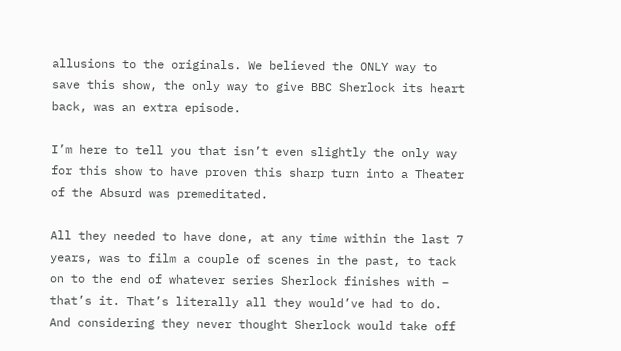allusions to the originals. We believed the ONLY way to save this show, the only way to give BBC Sherlock its heart back, was an extra episode.

I’m here to tell you that isn’t even slightly the only way for this show to have proven this sharp turn into a Theater of the Absurd was premeditated.

All they needed to have done, at any time within the last 7 years, was to film a couple of scenes in the past, to tack on to the end of whatever series Sherlock finishes with – that’s it. That’s literally all they would’ve had to do. And considering they never thought Sherlock would take off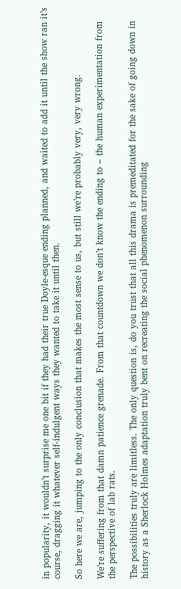in popularity, it wouldn’t surprise me one bit if they had their true Doyle-esque ending planned, and waited to add it until the show ran it’s course, dragging it whatever self-indulgent ways they wanted to take it until then.

So here we are, jumping to the only conclusion that makes the most sense to us, but still we’re probably very, very wrong.

We’re suffering from that damn patience grenade. From that countdown we don’t know the ending to – the human experimentation from the perspective of lab rats.

The possibilities truly are limitless. The only question is, do you trust that all this drama is premeditated for the sake of going down in history as a Sherlock Holmes adaptation truly bent on recreating the social phenomenon surrounding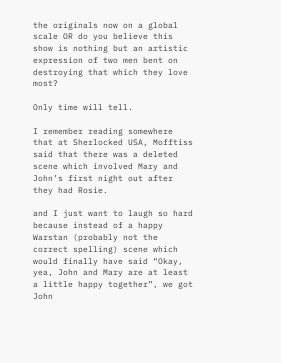the originals now on a global scale OR do you believe this show is nothing but an artistic expression of two men bent on destroying that which they love most?

Only time will tell.

I remember reading somewhere that at Sherlocked USA, Mofftiss said that there was a deleted scene which involved Mary and John’s first night out after they had Rosie.

and I just want to laugh so hard because instead of a happy Warstan (probably not the correct spelling) scene which would finally have said “Okay, yea, John and Mary are at least a little happy together”, we got John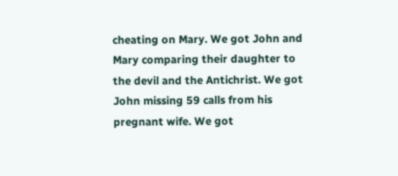cheating on Mary. We got John and Mary comparing their daughter to the devil and the Antichrist. We got John missing 59 calls from his pregnant wife. We got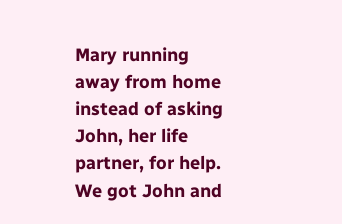Mary running away from home instead of asking John, her life partner, for help. We got John and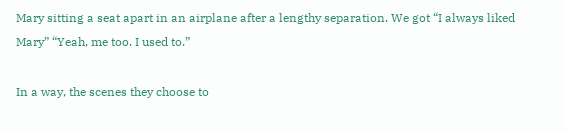Mary sitting a seat apart in an airplane after a lengthy separation. We got “I always liked Mary” “Yeah, me too. I used to.”

In a way, the scenes they choose to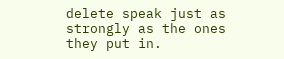delete speak just as strongly as the ones they put in.